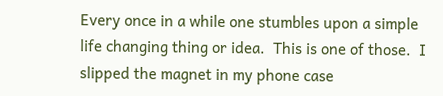Every once in a while one stumbles upon a simple life changing thing or idea.  This is one of those.  I slipped the magnet in my phone case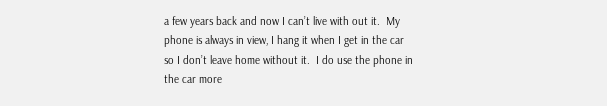a few years back and now I can’t live with out it.  My phone is always in view, I hang it when I get in the car so I don’t leave home without it.  I do use the phone in the car more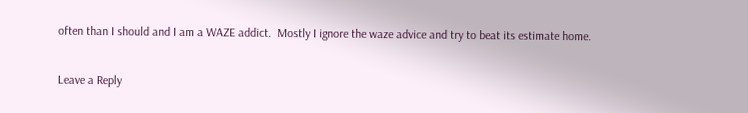often than I should and I am a WAZE addict.  Mostly I ignore the waze advice and try to beat its estimate home.

Leave a Reply